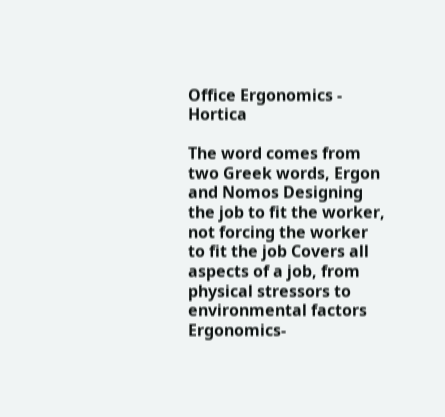Office Ergonomics - Hortica

The word comes from two Greek words, Ergon and Nomos Designing the job to fit the worker, not forcing the worker to fit the job Covers all aspects of a job, from physical stressors to environmental factors Ergonomics-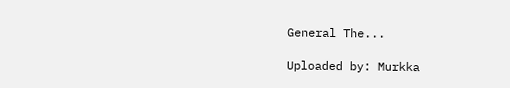General The...

Uploaded by: Murkka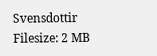Svensdottir
Filesize: 2 MB